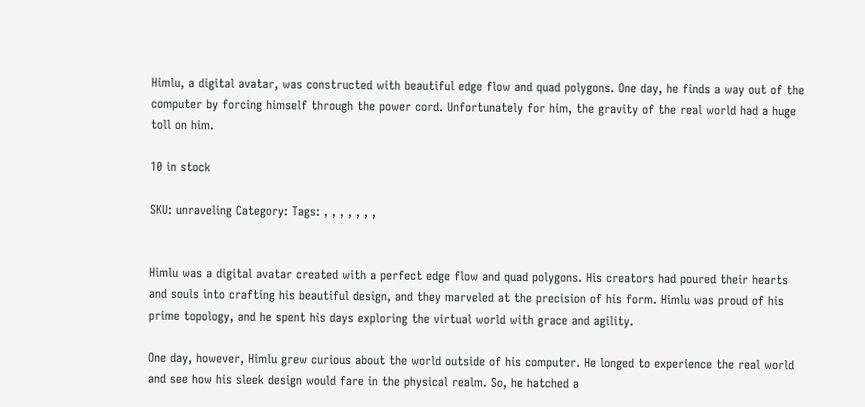Himlu, a digital avatar, was constructed with beautiful edge flow and quad polygons. One day, he finds a way out of the computer by forcing himself through the power cord. Unfortunately for him, the gravity of the real world had a huge toll on him.

10 in stock

SKU: unraveling Category: Tags: , , , , , , ,


Himlu was a digital avatar created with a perfect edge flow and quad polygons. His creators had poured their hearts and souls into crafting his beautiful design, and they marveled at the precision of his form. Himlu was proud of his prime topology, and he spent his days exploring the virtual world with grace and agility.

One day, however, Himlu grew curious about the world outside of his computer. He longed to experience the real world and see how his sleek design would fare in the physical realm. So, he hatched a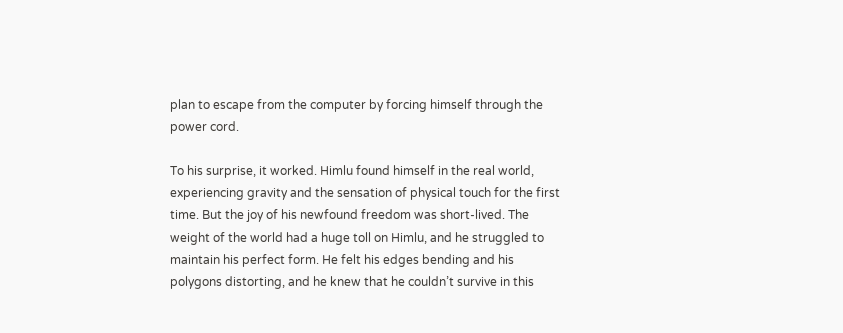plan to escape from the computer by forcing himself through the power cord.

To his surprise, it worked. Himlu found himself in the real world, experiencing gravity and the sensation of physical touch for the first time. But the joy of his newfound freedom was short-lived. The weight of the world had a huge toll on Himlu, and he struggled to maintain his perfect form. He felt his edges bending and his polygons distorting, and he knew that he couldn’t survive in this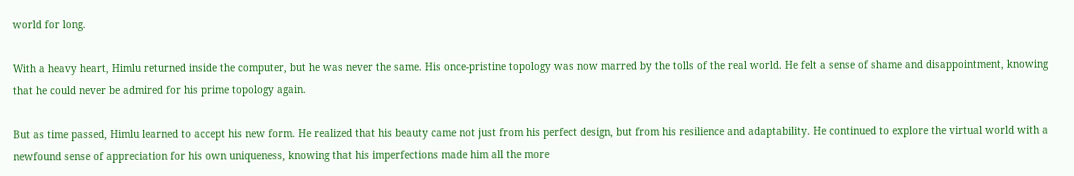world for long.

With a heavy heart, Himlu returned inside the computer, but he was never the same. His once-pristine topology was now marred by the tolls of the real world. He felt a sense of shame and disappointment, knowing that he could never be admired for his prime topology again.

But as time passed, Himlu learned to accept his new form. He realized that his beauty came not just from his perfect design, but from his resilience and adaptability. He continued to explore the virtual world with a newfound sense of appreciation for his own uniqueness, knowing that his imperfections made him all the more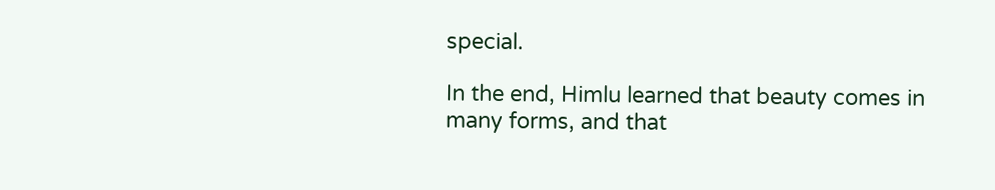special.

In the end, Himlu learned that beauty comes in many forms, and that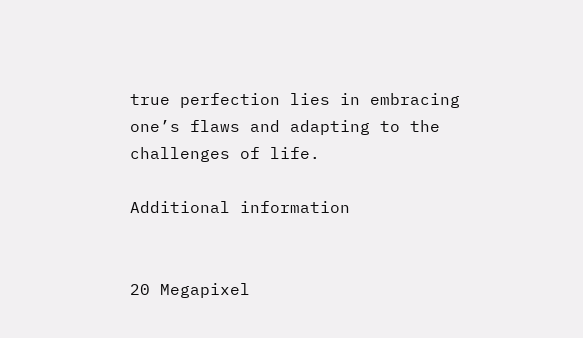true perfection lies in embracing one’s flaws and adapting to the challenges of life.

Additional information


20 Megapixel